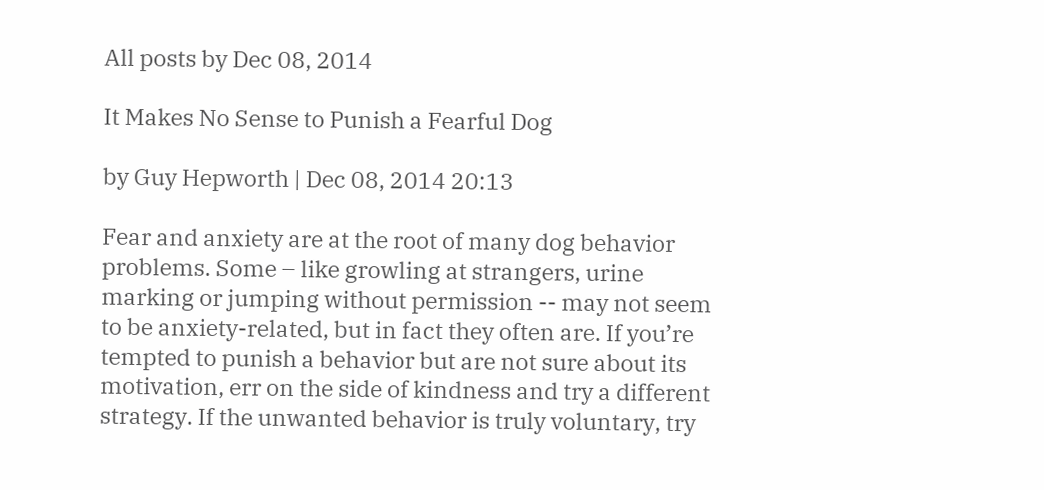All posts by Dec 08, 2014

It Makes No Sense to Punish a Fearful Dog

by Guy Hepworth | Dec 08, 2014 20:13

Fear and anxiety are at the root of many dog behavior problems. Some – like growling at strangers, urine marking or jumping without permission -- may not seem to be anxiety-related, but in fact they often are. If you’re tempted to punish a behavior but are not sure about its motivation, err on the side of kindness and try a different strategy. If the unwanted behavior is truly voluntary, try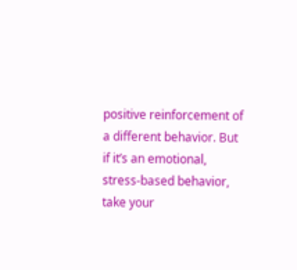positive reinforcement of a different behavior. But if it’s an emotional, stress-based behavior, take your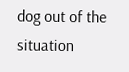dog out of the situation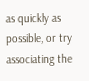as quickly as possible, or try associating the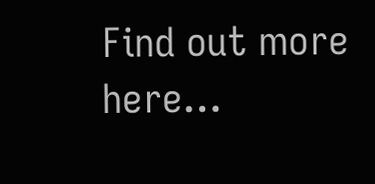Find out more here…